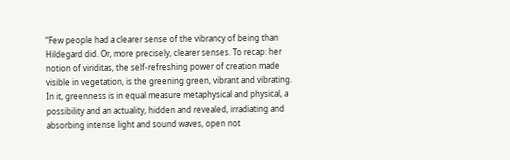“Few people had a clearer sense of the vibrancy of being than Hildegard did. Or, more precisely, clearer senses. To recap: her notion of viriditas, the self-refreshing power of creation made visible in vegetation, is the greening green, vibrant and vibrating. In it, greenness is in equal measure metaphysical and physical, a possibility and an actuality, hidden and revealed, irradiating and absorbing intense light and sound waves, open not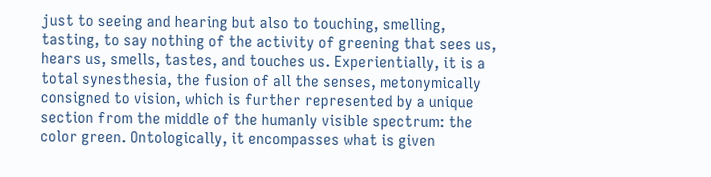just to seeing and hearing but also to touching, smelling, tasting, to say nothing of the activity of greening that sees us, hears us, smells, tastes, and touches us. Experientially, it is a total synesthesia, the fusion of all the senses, metonymically consigned to vision, which is further represented by a unique section from the middle of the humanly visible spectrum: the color green. Ontologically, it encompasses what is given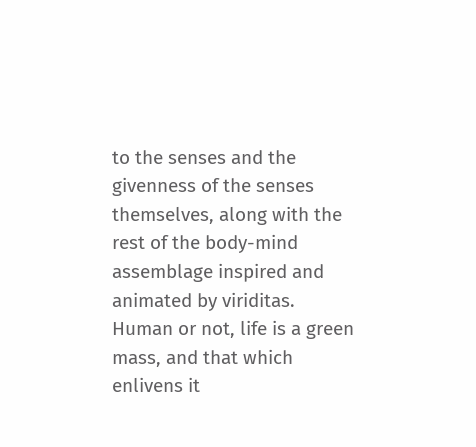to the senses and the givenness of the senses themselves, along with the rest of the body-mind assemblage inspired and animated by viriditas. Human or not, life is a green mass, and that which enlivens it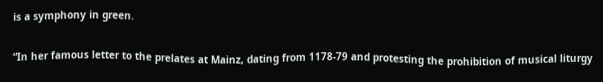is a symphony in green.

“In her famous letter to the prelates at Mainz, dating from 1178-79 and protesting the prohibition of musical liturgy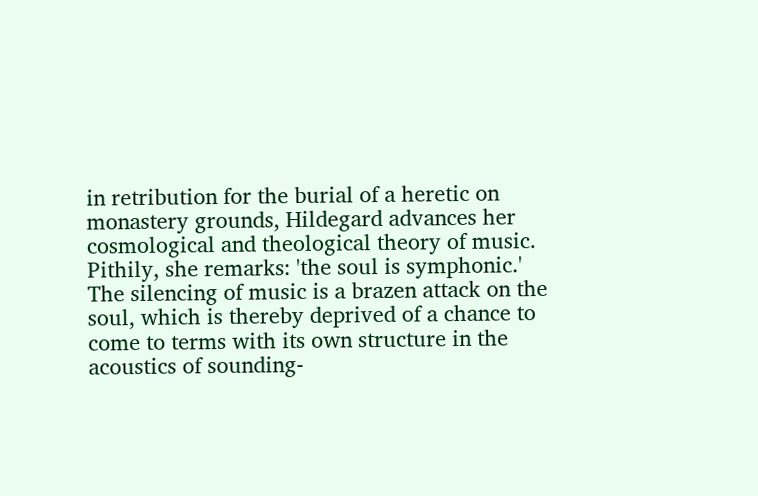in retribution for the burial of a heretic on monastery grounds, Hildegard advances her cosmological and theological theory of music. Pithily, she remarks: 'the soul is symphonic.' The silencing of music is a brazen attack on the soul, which is thereby deprived of a chance to come to terms with its own structure in the acoustics of sounding-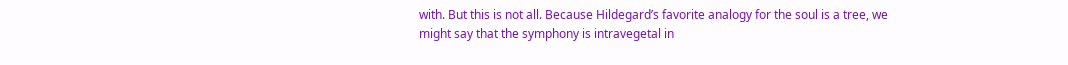with. But this is not all. Because Hildegard’s favorite analogy for the soul is a tree, we might say that the symphony is intravegetal in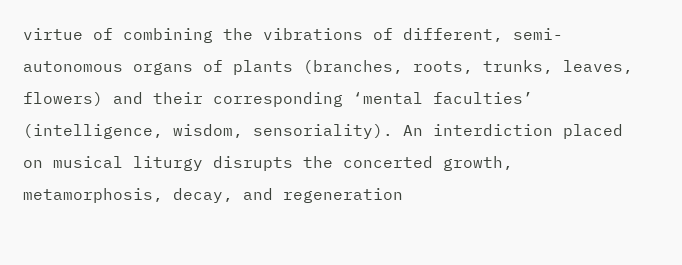virtue of combining the vibrations of different, semi-autonomous organs of plants (branches, roots, trunks, leaves, flowers) and their corresponding ‘mental faculties’ (intelligence, wisdom, sensoriality). An interdiction placed on musical liturgy disrupts the concerted growth, metamorphosis, decay, and regeneration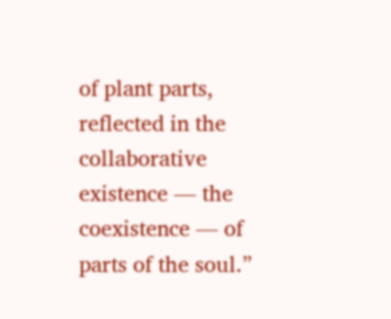of plant parts, reflected in the collaborative existence — the coexistence — of parts of the soul.”